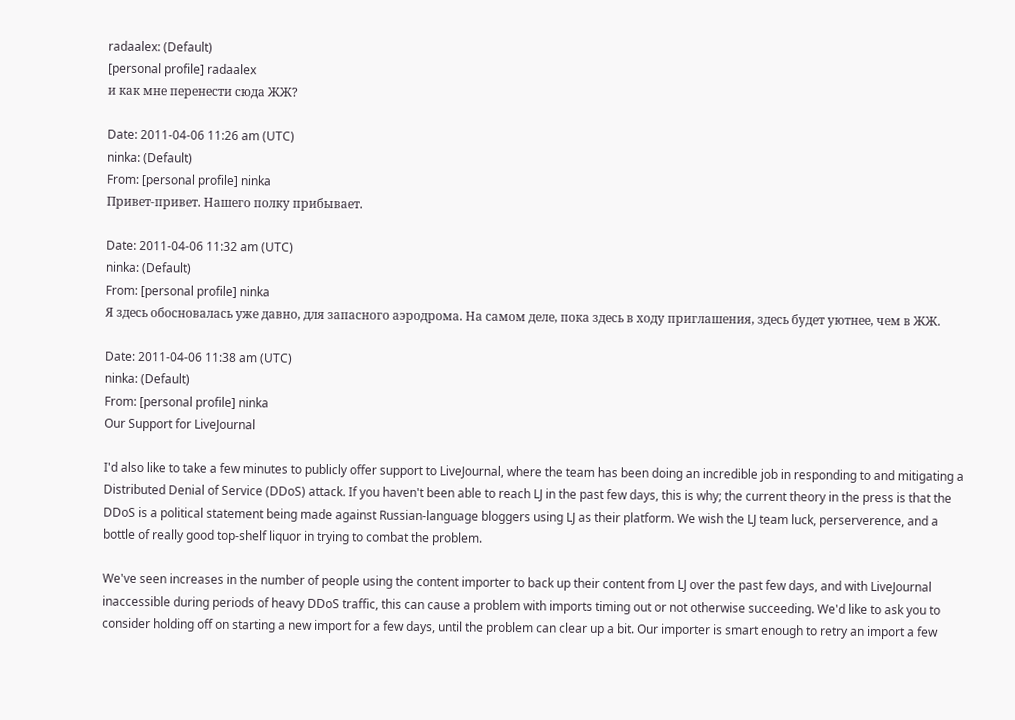radaalex: (Default)
[personal profile] radaalex
и как мне перенести сюда ЖЖ?

Date: 2011-04-06 11:26 am (UTC)
ninka: (Default)
From: [personal profile] ninka
Привет-привет. Нашего полку прибывает.

Date: 2011-04-06 11:32 am (UTC)
ninka: (Default)
From: [personal profile] ninka
Я здесь обосновалась уже давно, для запасного аэродрома. На самом деле, пока здесь в ходу приглашения, здесь будет уютнее, чем в ЖЖ.

Date: 2011-04-06 11:38 am (UTC)
ninka: (Default)
From: [personal profile] ninka
Our Support for LiveJournal

I'd also like to take a few minutes to publicly offer support to LiveJournal, where the team has been doing an incredible job in responding to and mitigating a Distributed Denial of Service (DDoS) attack. If you haven't been able to reach LJ in the past few days, this is why; the current theory in the press is that the DDoS is a political statement being made against Russian-language bloggers using LJ as their platform. We wish the LJ team luck, perserverence, and a bottle of really good top-shelf liquor in trying to combat the problem.

We've seen increases in the number of people using the content importer to back up their content from LJ over the past few days, and with LiveJournal inaccessible during periods of heavy DDoS traffic, this can cause a problem with imports timing out or not otherwise succeeding. We'd like to ask you to consider holding off on starting a new import for a few days, until the problem can clear up a bit. Our importer is smart enough to retry an import a few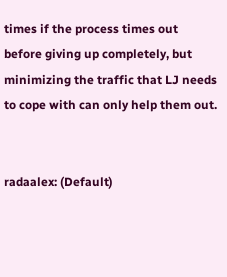times if the process times out before giving up completely, but minimizing the traffic that LJ needs to cope with can only help them out.


radaalex: (Default)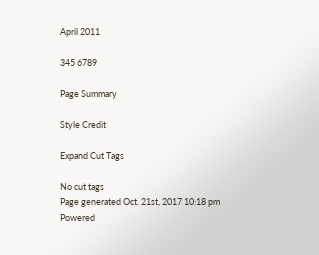April 2011

345 6789

Page Summary

Style Credit

Expand Cut Tags

No cut tags
Page generated Oct. 21st, 2017 10:18 pm
Powered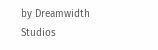by Dreamwidth Studios